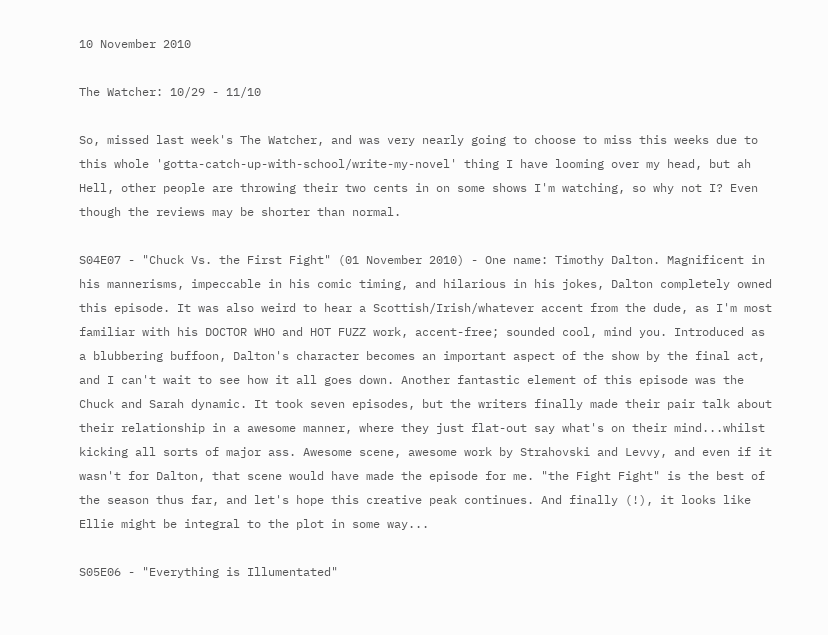10 November 2010

The Watcher: 10/29 - 11/10

So, missed last week's The Watcher, and was very nearly going to choose to miss this weeks due to this whole 'gotta-catch-up-with-school/write-my-novel' thing I have looming over my head, but ah Hell, other people are throwing their two cents in on some shows I'm watching, so why not I? Even though the reviews may be shorter than normal.

S04E07 - "Chuck Vs. the First Fight" (01 November 2010) - One name: Timothy Dalton. Magnificent in his mannerisms, impeccable in his comic timing, and hilarious in his jokes, Dalton completely owned this episode. It was also weird to hear a Scottish/Irish/whatever accent from the dude, as I'm most familiar with his DOCTOR WHO and HOT FUZZ work, accent-free; sounded cool, mind you. Introduced as a blubbering buffoon, Dalton's character becomes an important aspect of the show by the final act, and I can't wait to see how it all goes down. Another fantastic element of this episode was the Chuck and Sarah dynamic. It took seven episodes, but the writers finally made their pair talk about their relationship in a awesome manner, where they just flat-out say what's on their mind...whilst kicking all sorts of major ass. Awesome scene, awesome work by Strahovski and Levvy, and even if it wasn't for Dalton, that scene would have made the episode for me. "the Fight Fight" is the best of the season thus far, and let's hope this creative peak continues. And finally (!), it looks like Ellie might be integral to the plot in some way...

S05E06 - "Everything is Illumentated"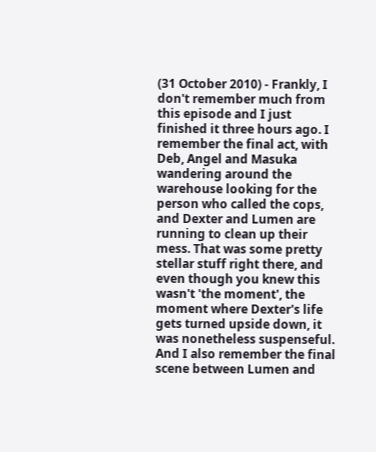(31 October 2010) - Frankly, I don't remember much from this episode and I just finished it three hours ago. I remember the final act, with Deb, Angel and Masuka wandering around the warehouse looking for the person who called the cops, and Dexter and Lumen are running to clean up their mess. That was some pretty stellar stuff right there, and even though you knew this wasn't 'the moment', the moment where Dexter's life gets turned upside down, it was nonetheless suspenseful. And I also remember the final scene between Lumen and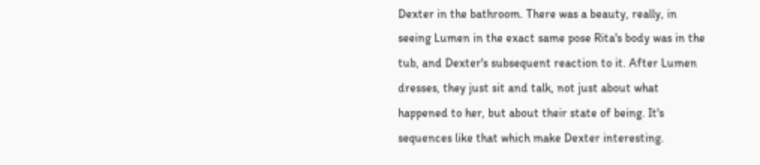Dexter in the bathroom. There was a beauty, really, in seeing Lumen in the exact same pose Rita's body was in the tub, and Dexter's subsequent reaction to it. After Lumen dresses, they just sit and talk, not just about what happened to her, but about their state of being. It's sequences like that which make Dexter interesting.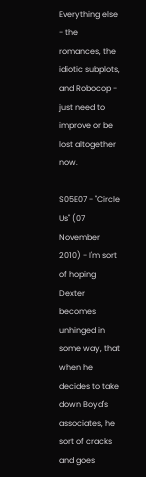Everything else - the romances, the idiotic subplots, and Robocop - just need to improve or be lost altogether now.

S05E07 - "Circle Us" (07 November 2010) - I'm sort of hoping Dexter becomes unhinged in some way, that when he decides to take down Boyd's associates, he sort of cracks and goes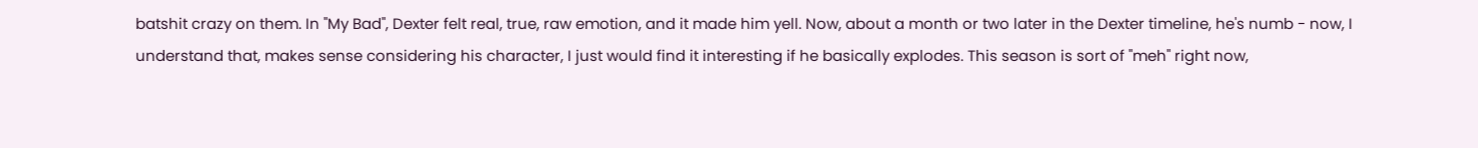batshit crazy on them. In "My Bad", Dexter felt real, true, raw emotion, and it made him yell. Now, about a month or two later in the Dexter timeline, he's numb - now, I understand that, makes sense considering his character, I just would find it interesting if he basically explodes. This season is sort of "meh" right now,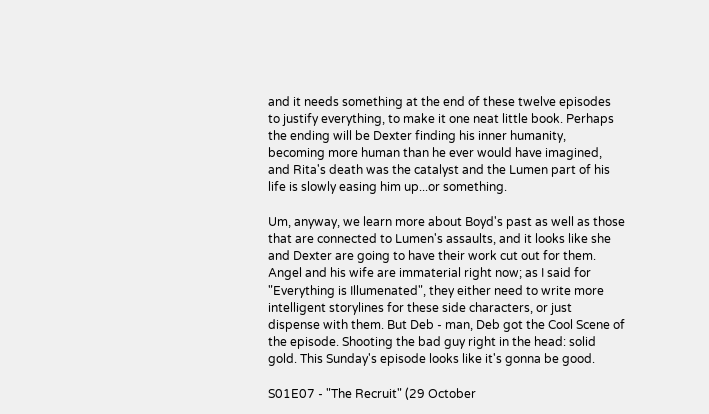and it needs something at the end of these twelve episodes to justify everything, to make it one neat little book. Perhaps the ending will be Dexter finding his inner humanity, becoming more human than he ever would have imagined, and Rita's death was the catalyst and the Lumen part of his life is slowly easing him up...or something.

Um, anyway, we learn more about Boyd's past as well as those that are connected to Lumen's assaults, and it looks like she and Dexter are going to have their work cut out for them. Angel and his wife are immaterial right now; as I said for "Everything is Illumenated", they either need to write more intelligent storylines for these side characters, or just dispense with them. But Deb - man, Deb got the Cool Scene of the episode. Shooting the bad guy right in the head: solid gold. This Sunday's episode looks like it's gonna be good.

S01E07 - "The Recruit" (29 October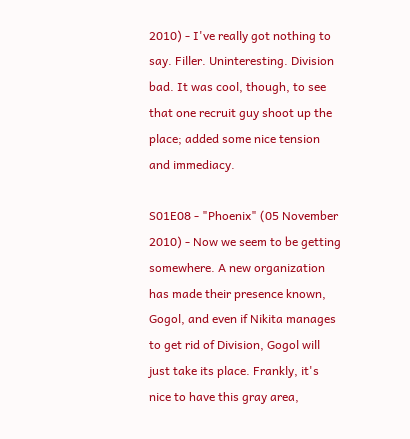2010) - I've really got nothing to say. Filler. Uninteresting. Division bad. It was cool, though, to see that one recruit guy shoot up the place; added some nice tension and immediacy.

S01E08 - "Phoenix" (05 November 2010) - Now we seem to be getting somewhere. A new organization has made their presence known, Gogol, and even if Nikita manages to get rid of Division, Gogol will just take its place. Frankly, it's nice to have this gray area,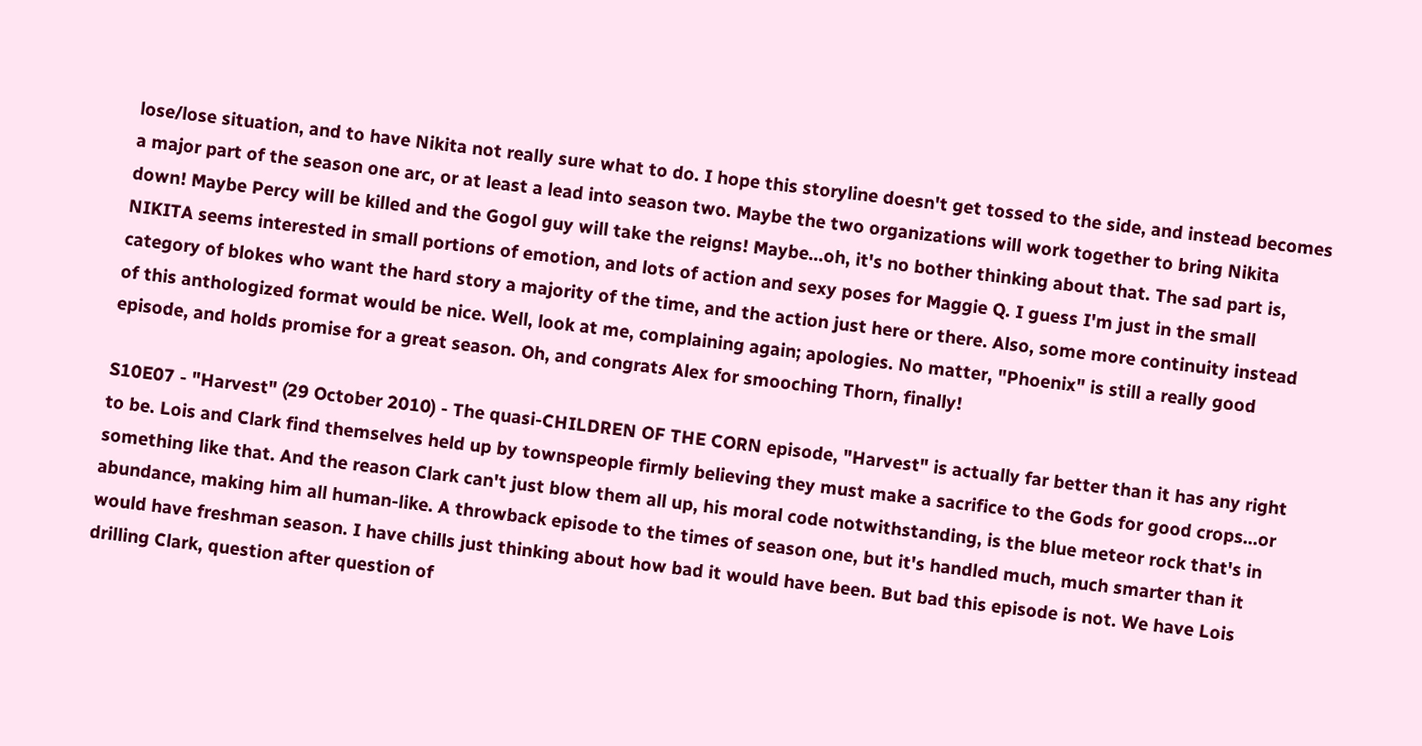lose/lose situation, and to have Nikita not really sure what to do. I hope this storyline doesn't get tossed to the side, and instead becomes a major part of the season one arc, or at least a lead into season two. Maybe the two organizations will work together to bring Nikita down! Maybe Percy will be killed and the Gogol guy will take the reigns! Maybe...oh, it's no bother thinking about that. The sad part is, NIKITA seems interested in small portions of emotion, and lots of action and sexy poses for Maggie Q. I guess I'm just in the small category of blokes who want the hard story a majority of the time, and the action just here or there. Also, some more continuity instead of this anthologized format would be nice. Well, look at me, complaining again; apologies. No matter, "Phoenix" is still a really good episode, and holds promise for a great season. Oh, and congrats Alex for smooching Thorn, finally!

S10E07 - "Harvest" (29 October 2010) - The quasi-CHILDREN OF THE CORN episode, "Harvest" is actually far better than it has any right to be. Lois and Clark find themselves held up by townspeople firmly believing they must make a sacrifice to the Gods for good crops...or something like that. And the reason Clark can't just blow them all up, his moral code notwithstanding, is the blue meteor rock that's in abundance, making him all human-like. A throwback episode to the times of season one, but it's handled much, much smarter than it would have freshman season. I have chills just thinking about how bad it would have been. But bad this episode is not. We have Lois drilling Clark, question after question of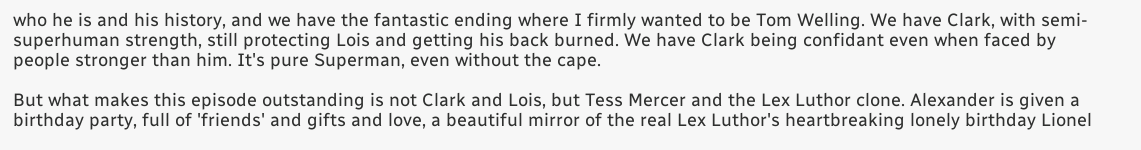who he is and his history, and we have the fantastic ending where I firmly wanted to be Tom Welling. We have Clark, with semi-superhuman strength, still protecting Lois and getting his back burned. We have Clark being confidant even when faced by people stronger than him. It's pure Superman, even without the cape.

But what makes this episode outstanding is not Clark and Lois, but Tess Mercer and the Lex Luthor clone. Alexander is given a birthday party, full of 'friends' and gifts and love, a beautiful mirror of the real Lex Luthor's heartbreaking lonely birthday Lionel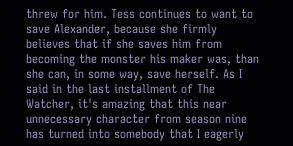threw for him. Tess continues to want to save Alexander, because she firmly believes that if she saves him from becoming the monster his maker was, than she can, in some way, save herself. As I said in the last installment of The Watcher, it's amazing that this near unnecessary character from season nine has turned into somebody that I eagerly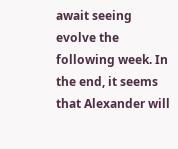await seeing evolve the following week. In the end, it seems that Alexander will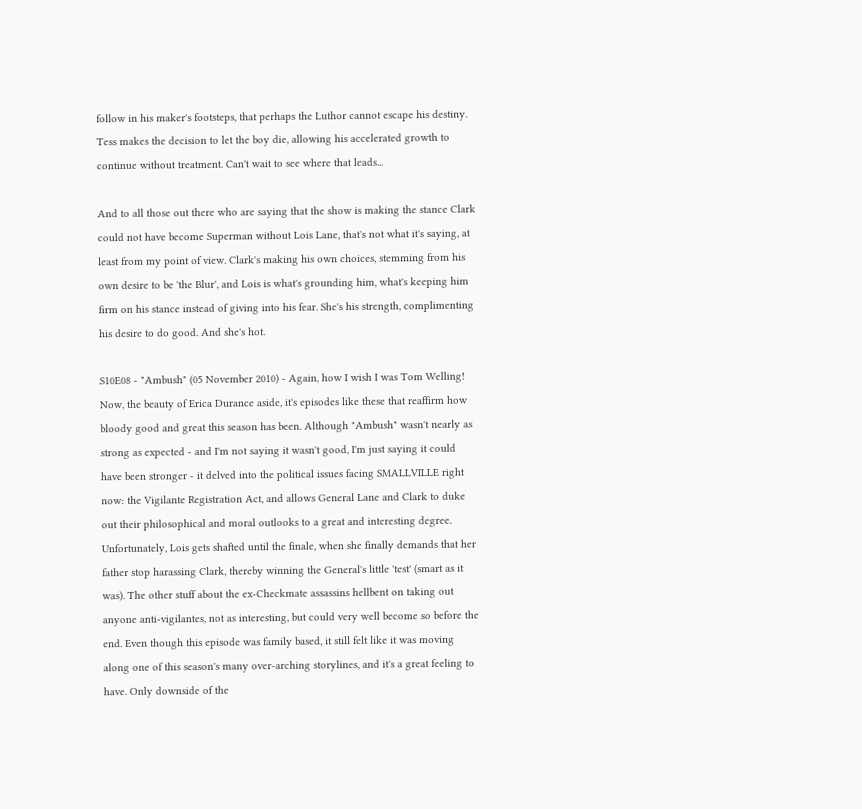follow in his maker's footsteps, that perhaps the Luthor cannot escape his destiny. Tess makes the decision to let the boy die, allowing his accelerated growth to continue without treatment. Can't wait to see where that leads...

And to all those out there who are saying that the show is making the stance Clark could not have become Superman without Lois Lane, that's not what it's saying, at least from my point of view. Clark's making his own choices, stemming from his own desire to be 'the Blur', and Lois is what's grounding him, what's keeping him firm on his stance instead of giving into his fear. She's his strength, complimenting his desire to do good. And she's hot.

S10E08 - "Ambush" (05 November 2010) - Again, how I wish I was Tom Welling! Now, the beauty of Erica Durance aside, it's episodes like these that reaffirm how bloody good and great this season has been. Although "Ambush" wasn't nearly as strong as expected - and I'm not saying it wasn't good, I'm just saying it could have been stronger - it delved into the political issues facing SMALLVILLE right now: the Vigilante Registration Act, and allows General Lane and Clark to duke out their philosophical and moral outlooks to a great and interesting degree. Unfortunately, Lois gets shafted until the finale, when she finally demands that her father stop harassing Clark, thereby winning the General's little 'test' (smart as it was). The other stuff about the ex-Checkmate assassins hellbent on taking out anyone anti-vigilantes, not as interesting, but could very well become so before the end. Even though this episode was family based, it still felt like it was moving along one of this season's many over-arching storylines, and it's a great feeling to have. Only downside of the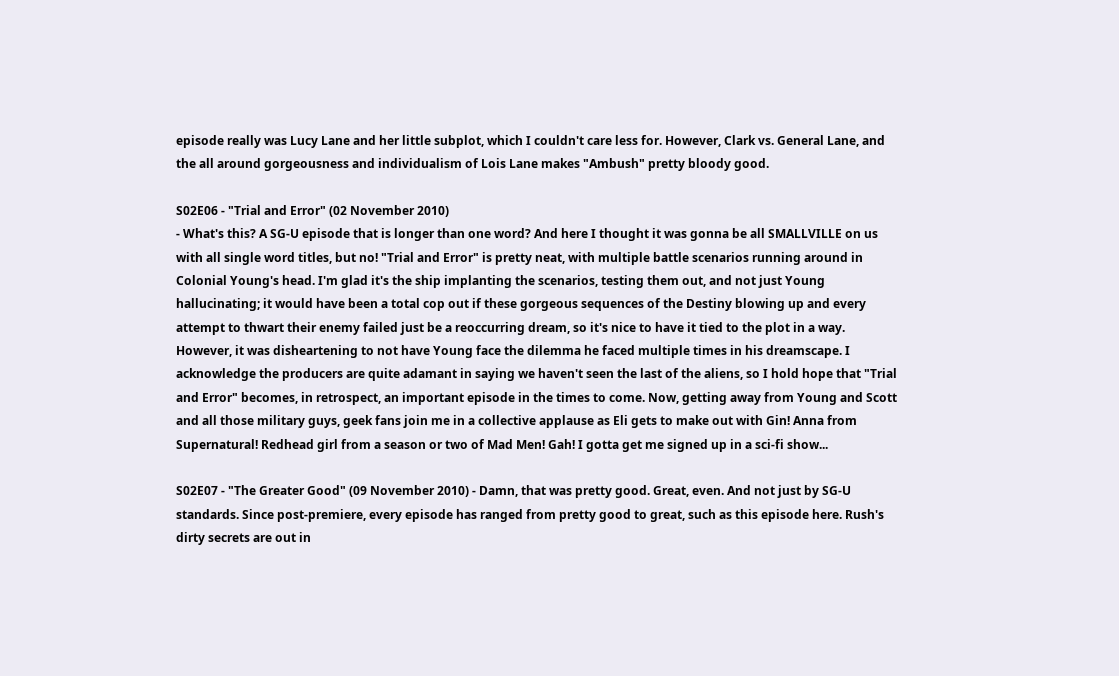episode really was Lucy Lane and her little subplot, which I couldn't care less for. However, Clark vs. General Lane, and the all around gorgeousness and individualism of Lois Lane makes "Ambush" pretty bloody good.

S02E06 - "Trial and Error" (02 November 2010)
- What's this? A SG-U episode that is longer than one word? And here I thought it was gonna be all SMALLVILLE on us with all single word titles, but no! "Trial and Error" is pretty neat, with multiple battle scenarios running around in Colonial Young's head. I'm glad it's the ship implanting the scenarios, testing them out, and not just Young hallucinating; it would have been a total cop out if these gorgeous sequences of the Destiny blowing up and every attempt to thwart their enemy failed just be a reoccurring dream, so it's nice to have it tied to the plot in a way. However, it was disheartening to not have Young face the dilemma he faced multiple times in his dreamscape. I acknowledge the producers are quite adamant in saying we haven't seen the last of the aliens, so I hold hope that "Trial and Error" becomes, in retrospect, an important episode in the times to come. Now, getting away from Young and Scott and all those military guys, geek fans join me in a collective applause as Eli gets to make out with Gin! Anna from Supernatural! Redhead girl from a season or two of Mad Men! Gah! I gotta get me signed up in a sci-fi show...

S02E07 - "The Greater Good" (09 November 2010) - Damn, that was pretty good. Great, even. And not just by SG-U standards. Since post-premiere, every episode has ranged from pretty good to great, such as this episode here. Rush's dirty secrets are out in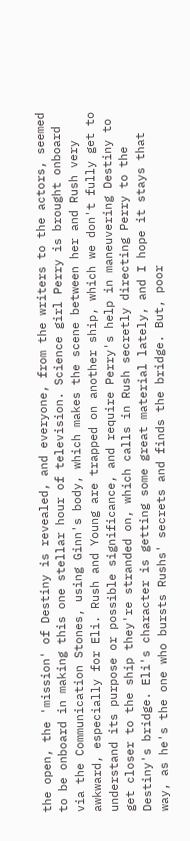the open, the 'mission' of Destiny is revealed, and everyone, from the writers to the actors, seemed to be onboard in making this one stellar hour of television. Science girl Perry is brought onboard via the Communication Stones, using Ginn's body, which makes the scene between her and Rush very awkward, especially for Eli. Rush and Young are trapped on another ship, which we don't fully get to understand its purpose or possible significance, and require Perry's help in maneuvering Destiny to get closer to the ship they're stranded on, which calls in Rush secretly directing Perry to the Destiny's bridge. Eli's character is getting some great material lately, and I hope it stays that way, as he's the one who bursts Rushs' secrets and finds the bridge. But, poor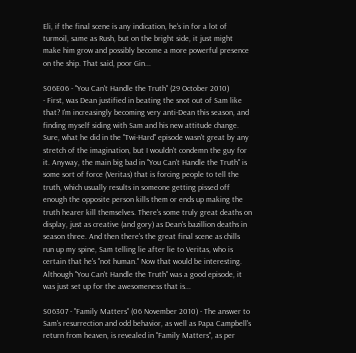Eli, if the final scene is any indication, he's in for a lot of turmoil, same as Rush, but on the bright side, it just might make him grow and possibly become a more powerful presence on the ship. That said, poor Gin...

S06E06 - "You Can't Handle the Truth" (29 October 2010)
- First, was Dean justified in beating the snot out of Sam like that? I'm increasingly becoming very anti-Dean this season, and finding myself siding with Sam and his new attitude change. Sure, what he did in the "Twi-Hard" episode wasn't great by any stretch of the imagination, but I wouldn't condemn the guy for it. Anyway, the main big bad in "You Can't Handle the Truth" is some sort of force (Veritas) that is forcing people to tell the truth, which usually results in someone getting pissed off enough the opposite person kills them or ends up making the truth hearer kill themselves. There's some truly great deaths on display, just as creative (and gory) as Dean's bazillion deaths in season three. And then there's the great final scene as chills run up my spine, Sam telling lie after lie to Veritas, who is certain that he's "not human." Now that would be interesting. Although "You Can't Handle the Truth" was a good episode, it was just set up for the awesomeness that is...

S06307 - "Family Matters" (06 November 2010) - The answer to Sam's resurrection and odd behavior, as well as Papa Campbell's return from heaven, is revealed in "Family Matters", as per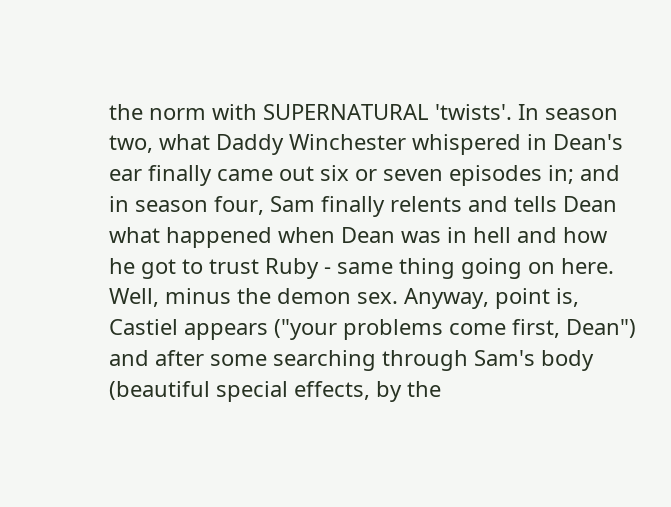the norm with SUPERNATURAL 'twists'. In season two, what Daddy Winchester whispered in Dean's ear finally came out six or seven episodes in; and in season four, Sam finally relents and tells Dean what happened when Dean was in hell and how he got to trust Ruby - same thing going on here. Well, minus the demon sex. Anyway, point is, Castiel appears ("your problems come first, Dean") and after some searching through Sam's body (beautiful special effects, by the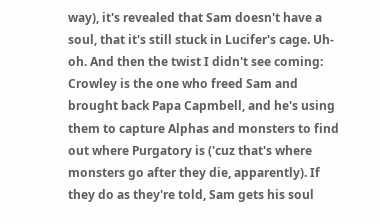way), it's revealed that Sam doesn't have a soul, that it's still stuck in Lucifer's cage. Uh-oh. And then the twist I didn't see coming: Crowley is the one who freed Sam and brought back Papa Capmbell, and he's using them to capture Alphas and monsters to find out where Purgatory is ('cuz that's where monsters go after they die, apparently). If they do as they're told, Sam gets his soul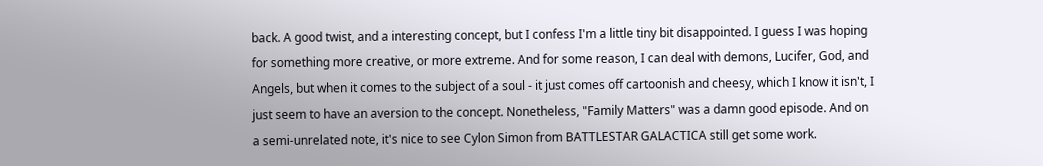back. A good twist, and a interesting concept, but I confess I'm a little tiny bit disappointed. I guess I was hoping for something more creative, or more extreme. And for some reason, I can deal with demons, Lucifer, God, and Angels, but when it comes to the subject of a soul - it just comes off cartoonish and cheesy, which I know it isn't, I just seem to have an aversion to the concept. Nonetheless, "Family Matters" was a damn good episode. And on a semi-unrelated note, it's nice to see Cylon Simon from BATTLESTAR GALACTICA still get some work.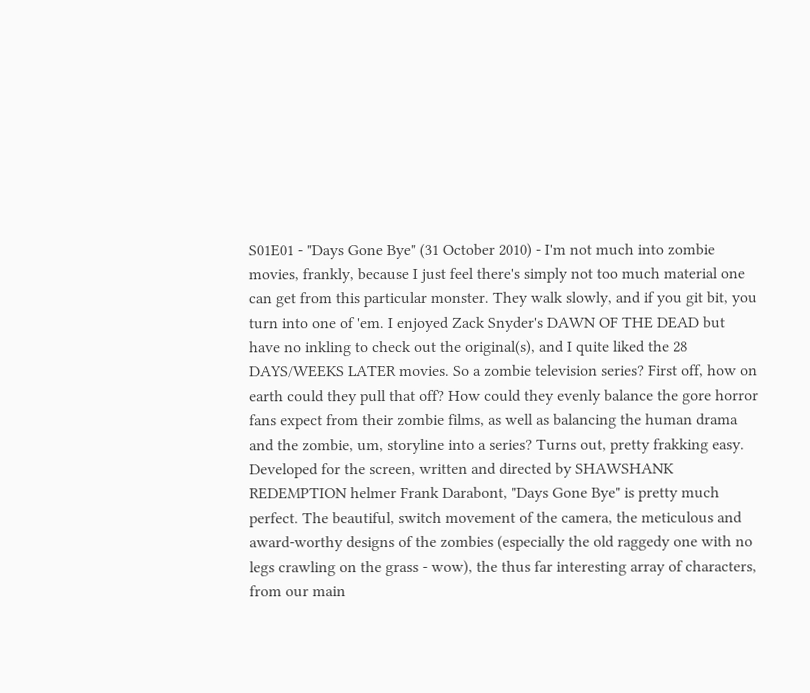S01E01 - "Days Gone Bye" (31 October 2010) - I'm not much into zombie movies, frankly, because I just feel there's simply not too much material one can get from this particular monster. They walk slowly, and if you git bit, you turn into one of 'em. I enjoyed Zack Snyder's DAWN OF THE DEAD but have no inkling to check out the original(s), and I quite liked the 28 DAYS/WEEKS LATER movies. So a zombie television series? First off, how on earth could they pull that off? How could they evenly balance the gore horror fans expect from their zombie films, as well as balancing the human drama and the zombie, um, storyline into a series? Turns out, pretty frakking easy. Developed for the screen, written and directed by SHAWSHANK REDEMPTION helmer Frank Darabont, "Days Gone Bye" is pretty much perfect. The beautiful, switch movement of the camera, the meticulous and award-worthy designs of the zombies (especially the old raggedy one with no legs crawling on the grass - wow), the thus far interesting array of characters, from our main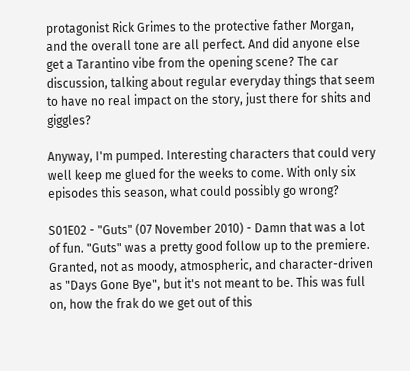protagonist Rick Grimes to the protective father Morgan, and the overall tone are all perfect. And did anyone else get a Tarantino vibe from the opening scene? The car discussion, talking about regular everyday things that seem to have no real impact on the story, just there for shits and giggles?

Anyway, I'm pumped. Interesting characters that could very well keep me glued for the weeks to come. With only six episodes this season, what could possibly go wrong?

S01E02 - "Guts" (07 November 2010) - Damn that was a lot of fun. "Guts" was a pretty good follow up to the premiere. Granted, not as moody, atmospheric, and character-driven as "Days Gone Bye", but it's not meant to be. This was full on, how the frak do we get out of this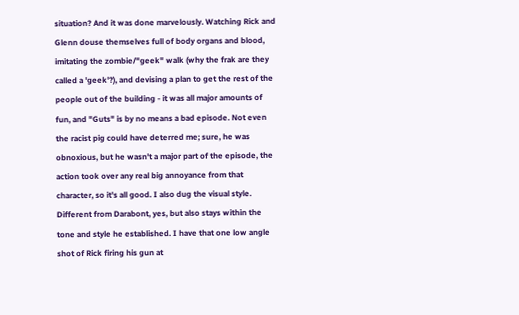situation? And it was done marvelously. Watching Rick and Glenn douse themselves full of body organs and blood, imitating the zombie/"geek" walk (why the frak are they called a 'geek'?), and devising a plan to get the rest of the people out of the building - it was all major amounts of fun, and "Guts" is by no means a bad episode. Not even the racist pig could have deterred me; sure, he was obnoxious, but he wasn't a major part of the episode, the action took over any real big annoyance from that character, so it's all good. I also dug the visual style. Different from Darabont, yes, but also stays within the tone and style he established. I have that one low angle shot of Rick firing his gun at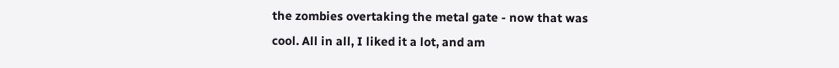the zombies overtaking the metal gate - now that was cool. All in all, I liked it a lot, and am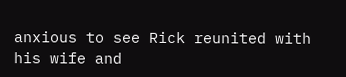anxious to see Rick reunited with his wife and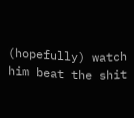(hopefully) watch him beat the shit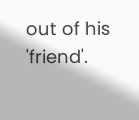out of his 'friend'.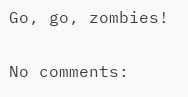Go, go, zombies!

No comments: